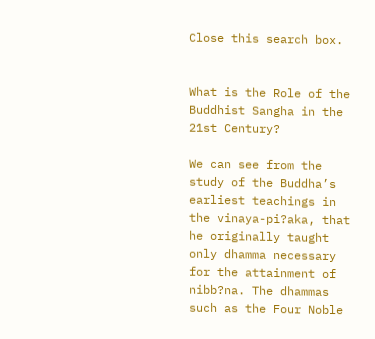Close this search box.


What is the Role of the Buddhist Sangha in the 21st Century?

We can see from the study of the Buddha’s earliest teachings in the vinaya-pi?aka, that he originally taught only dhamma necessary for the attainment of nibb?na. The dhammas such as the Four Noble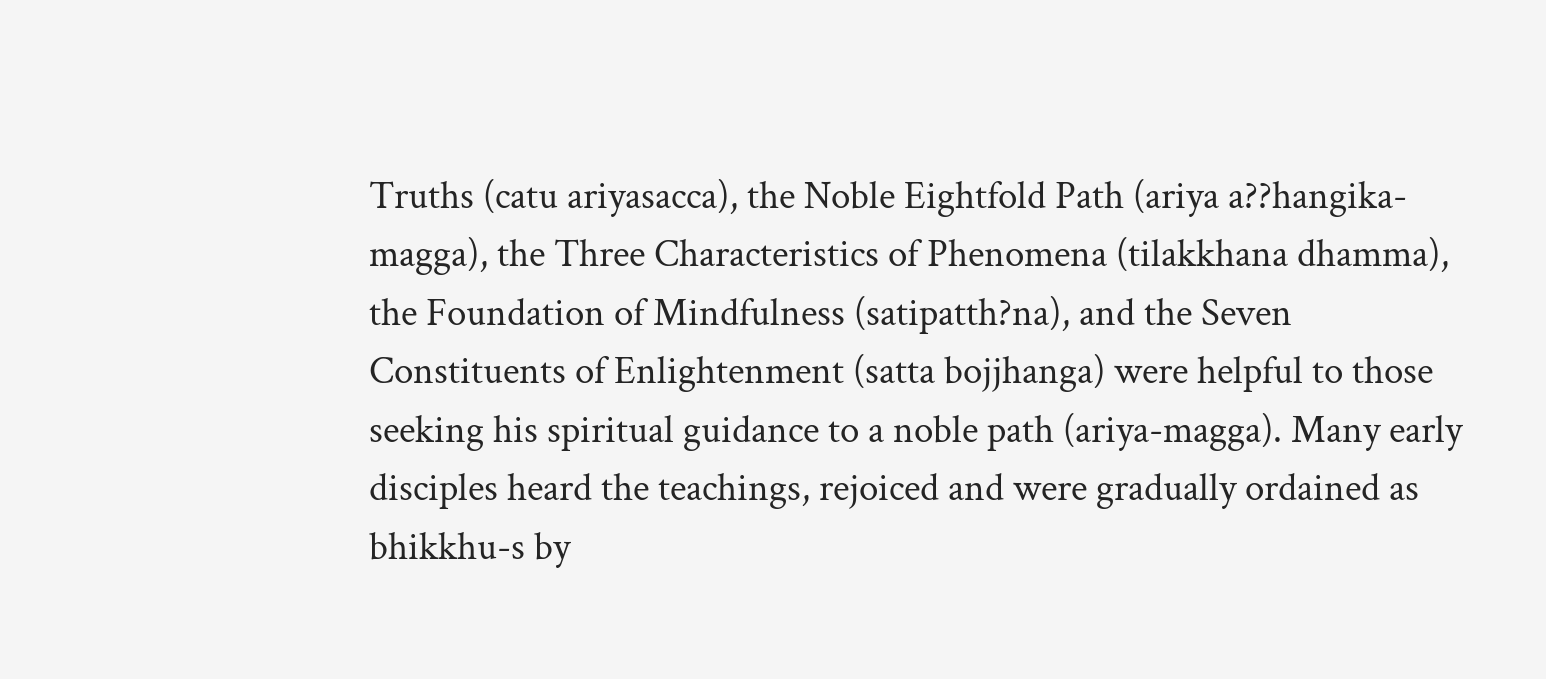Truths (catu ariyasacca), the Noble Eightfold Path (ariya a??hangika-magga), the Three Characteristics of Phenomena (tilakkhana dhamma), the Foundation of Mindfulness (satipatth?na), and the Seven Constituents of Enlightenment (satta bojjhanga) were helpful to those seeking his spiritual guidance to a noble path (ariya-magga). Many early disciples heard the teachings, rejoiced and were gradually ordained as bhikkhu-s by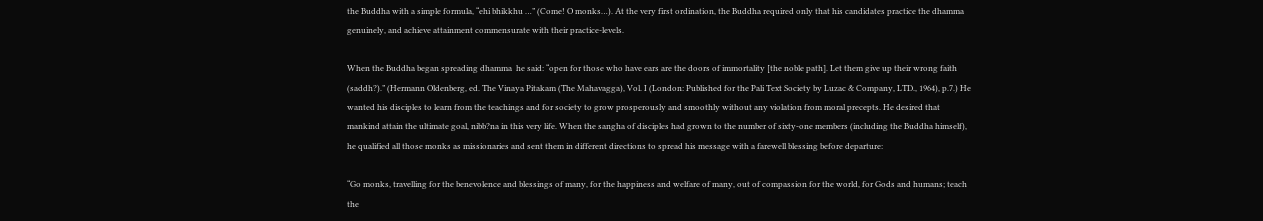the Buddha with a simple formula, “ehi bhikkhu …” (Come! O monks…). At the very first ordination, the Buddha required only that his candidates practice the dhamma genuinely, and achieve attainment commensurate with their practice-levels.

When the Buddha began spreading dhamma  he said: “open for those who have ears are the doors of immortality [the noble path]. Let them give up their wrong faith (saddh?).” (Hermann Oldenberg, ed. The Vinaya Pitakam (The Mahavagga), Vol. I (London: Published for the Pali Text Society by Luzac & Company, LTD., 1964), p.7.) He wanted his disciples to learn from the teachings and for society to grow prosperously and smoothly without any violation from moral precepts. He desired that mankind attain the ultimate goal, nibb?na in this very life. When the sangha of disciples had grown to the number of sixty-one members (including the Buddha himself), he qualified all those monks as missionaries and sent them in different directions to spread his message with a farewell blessing before departure:

“Go monks, travelling for the benevolence and blessings of many, for the happiness and welfare of many, out of compassion for the world, for Gods and humans; teach the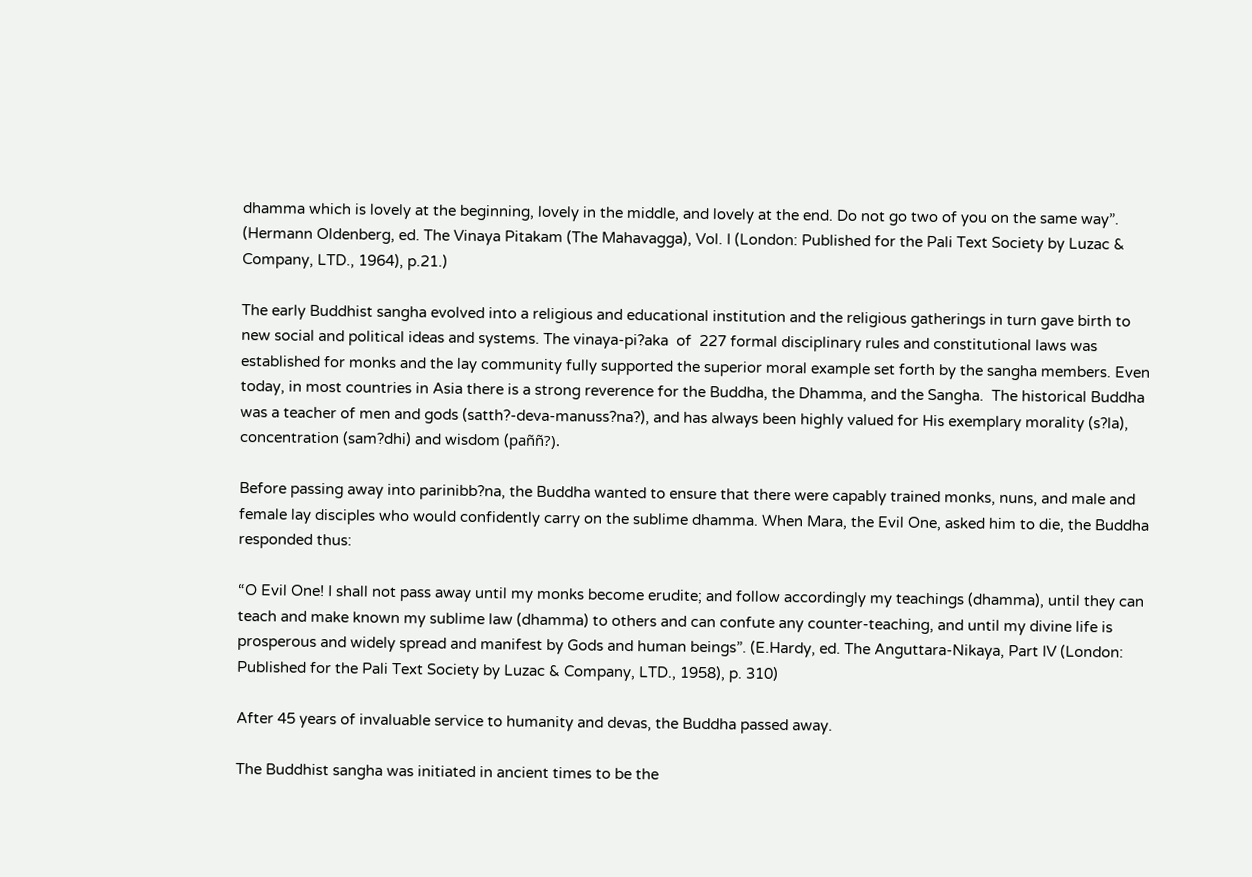dhamma which is lovely at the beginning, lovely in the middle, and lovely at the end. Do not go two of you on the same way”. (Hermann Oldenberg, ed. The Vinaya Pitakam (The Mahavagga), Vol. I (London: Published for the Pali Text Society by Luzac & Company, LTD., 1964), p.21.)

The early Buddhist sangha evolved into a religious and educational institution and the religious gatherings in turn gave birth to new social and political ideas and systems. The vinaya-pi?aka  of  227 formal disciplinary rules and constitutional laws was established for monks and the lay community fully supported the superior moral example set forth by the sangha members. Even today, in most countries in Asia there is a strong reverence for the Buddha, the Dhamma, and the Sangha.  The historical Buddha was a teacher of men and gods (satth?-deva-manuss?na?), and has always been highly valued for His exemplary morality (s?la), concentration (sam?dhi) and wisdom (paññ?).

Before passing away into parinibb?na, the Buddha wanted to ensure that there were capably trained monks, nuns, and male and female lay disciples who would confidently carry on the sublime dhamma. When Mara, the Evil One, asked him to die, the Buddha responded thus:

“O Evil One! I shall not pass away until my monks become erudite; and follow accordingly my teachings (dhamma), until they can teach and make known my sublime law (dhamma) to others and can confute any counter-teaching, and until my divine life is prosperous and widely spread and manifest by Gods and human beings”. (E.Hardy, ed. The Anguttara-Nikaya, Part IV (London: Published for the Pali Text Society by Luzac & Company, LTD., 1958), p. 310)

After 45 years of invaluable service to humanity and devas, the Buddha passed away.

The Buddhist sangha was initiated in ancient times to be the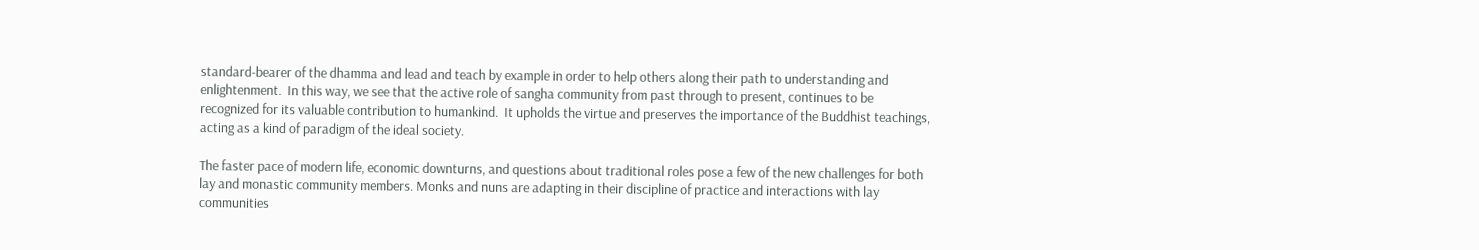standard-bearer of the dhamma and lead and teach by example in order to help others along their path to understanding and enlightenment.  In this way, we see that the active role of sangha community from past through to present, continues to be recognized for its valuable contribution to humankind.  It upholds the virtue and preserves the importance of the Buddhist teachings, acting as a kind of paradigm of the ideal society.

The faster pace of modern life, economic downturns, and questions about traditional roles pose a few of the new challenges for both lay and monastic community members. Monks and nuns are adapting in their discipline of practice and interactions with lay communities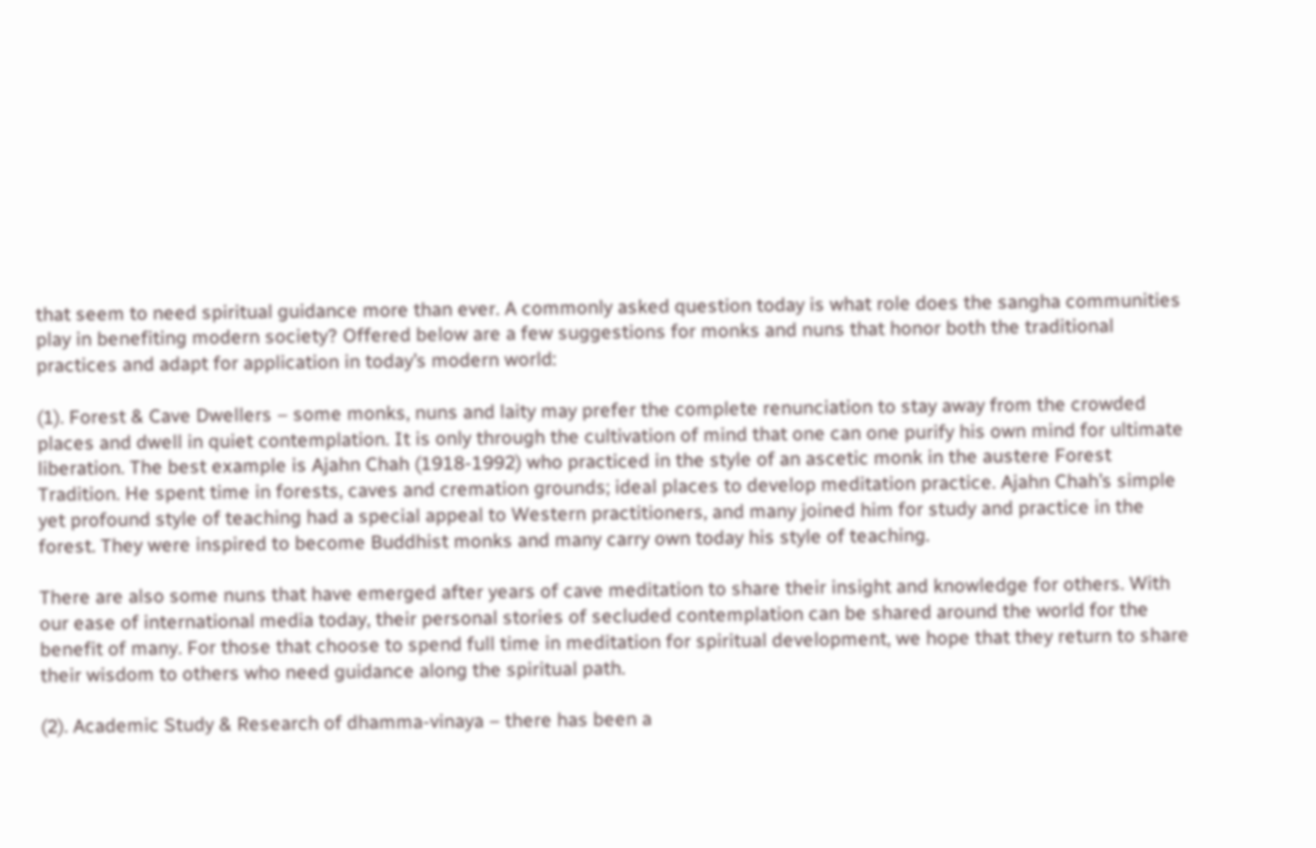that seem to need spiritual guidance more than ever. A commonly asked question today is what role does the sangha communities play in benefiting modern society? Offered below are a few suggestions for monks and nuns that honor both the traditional practices and adapt for application in today’s modern world:

(1). Forest & Cave Dwellers – some monks, nuns and laity may prefer the complete renunciation to stay away from the crowded places and dwell in quiet contemplation. It is only through the cultivation of mind that one can one purify his own mind for ultimate liberation. The best example is Ajahn Chah (1918-1992) who practiced in the style of an ascetic monk in the austere Forest Tradition. He spent time in forests, caves and cremation grounds; ideal places to develop meditation practice. Ajahn Chah’s simple yet profound style of teaching had a special appeal to Western practitioners, and many joined him for study and practice in the forest. They were inspired to become Buddhist monks and many carry own today his style of teaching.

There are also some nuns that have emerged after years of cave meditation to share their insight and knowledge for others. With our ease of international media today, their personal stories of secluded contemplation can be shared around the world for the benefit of many. For those that choose to spend full time in meditation for spiritual development, we hope that they return to share their wisdom to others who need guidance along the spiritual path.

(2). Academic Study & Research of dhamma-vinaya – there has been a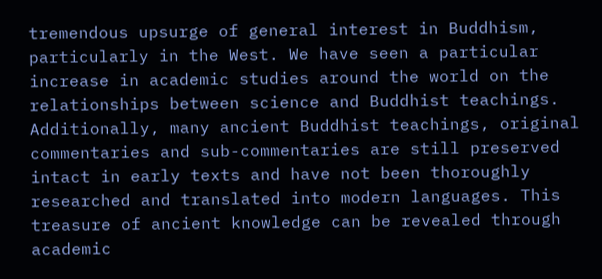tremendous upsurge of general interest in Buddhism, particularly in the West. We have seen a particular increase in academic studies around the world on the relationships between science and Buddhist teachings. Additionally, many ancient Buddhist teachings, original commentaries and sub-commentaries are still preserved intact in early texts and have not been thoroughly researched and translated into modern languages. This treasure of ancient knowledge can be revealed through academic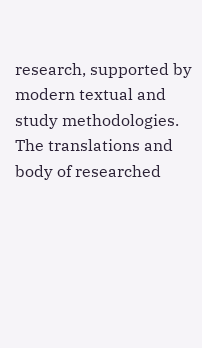research, supported by modern textual and study methodologies. The translations and body of researched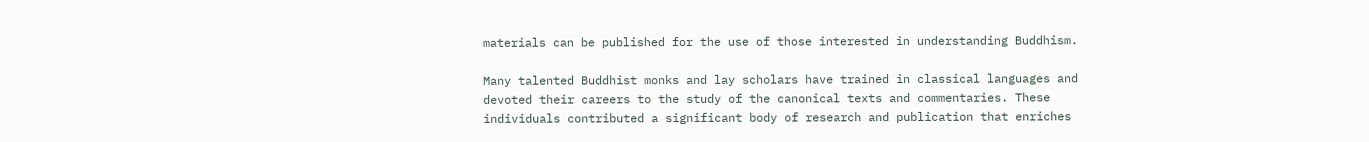materials can be published for the use of those interested in understanding Buddhism.

Many talented Buddhist monks and lay scholars have trained in classical languages and devoted their careers to the study of the canonical texts and commentaries. These individuals contributed a significant body of research and publication that enriches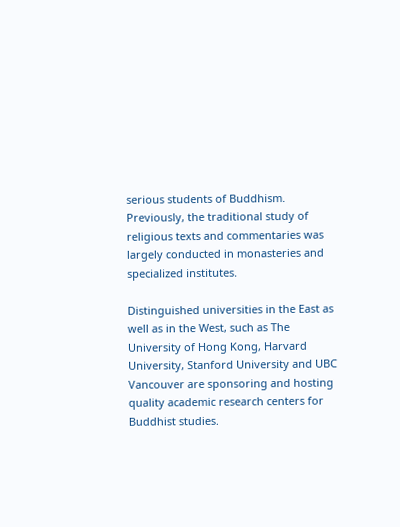serious students of Buddhism. Previously, the traditional study of religious texts and commentaries was largely conducted in monasteries and specialized institutes.

Distinguished universities in the East as well as in the West, such as The University of Hong Kong, Harvard University, Stanford University and UBC Vancouver are sponsoring and hosting quality academic research centers for Buddhist studies.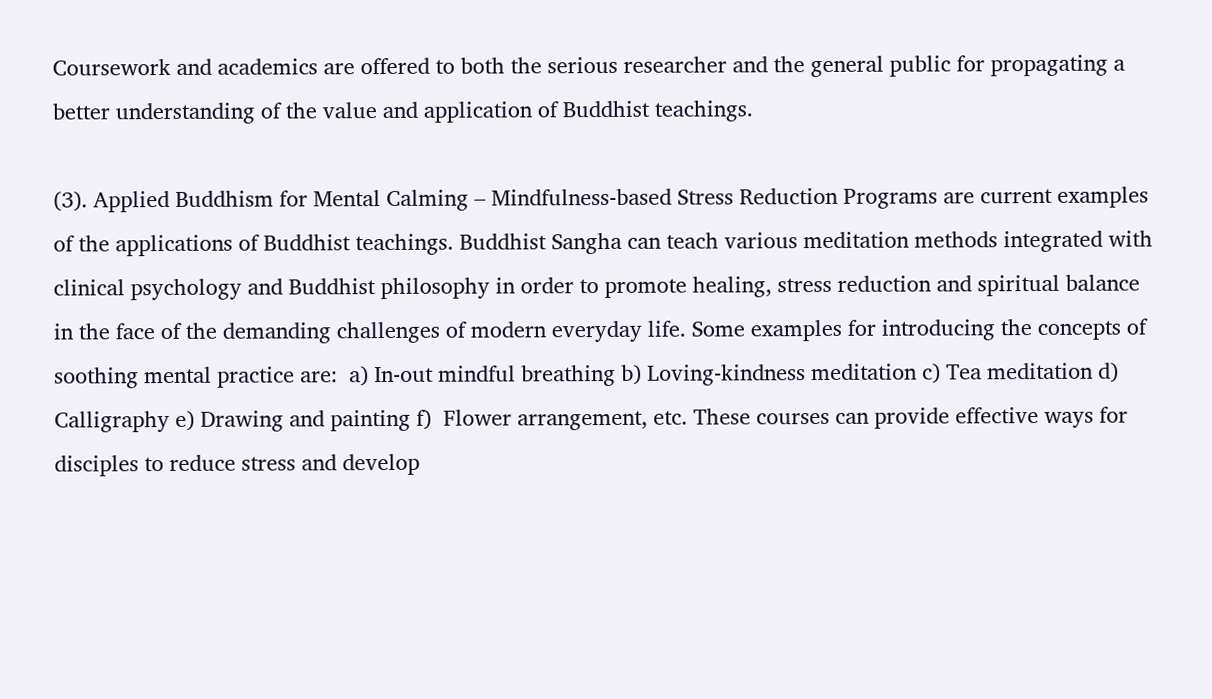Coursework and academics are offered to both the serious researcher and the general public for propagating a better understanding of the value and application of Buddhist teachings.

(3). Applied Buddhism for Mental Calming – Mindfulness-based Stress Reduction Programs are current examples of the applications of Buddhist teachings. Buddhist Sangha can teach various meditation methods integrated with clinical psychology and Buddhist philosophy in order to promote healing, stress reduction and spiritual balance in the face of the demanding challenges of modern everyday life. Some examples for introducing the concepts of soothing mental practice are:  a) In-out mindful breathing b) Loving-kindness meditation c) Tea meditation d) Calligraphy e) Drawing and painting f)  Flower arrangement, etc. These courses can provide effective ways for disciples to reduce stress and develop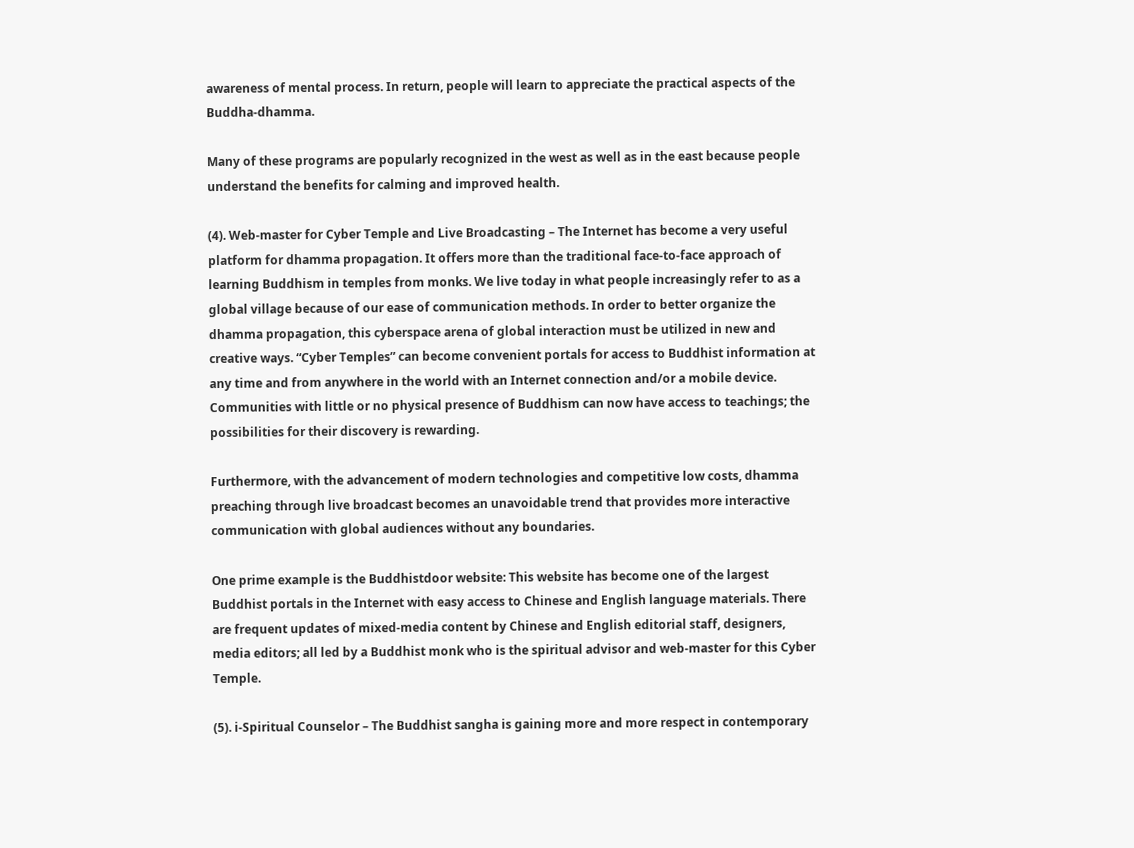awareness of mental process. In return, people will learn to appreciate the practical aspects of the Buddha-dhamma.

Many of these programs are popularly recognized in the west as well as in the east because people understand the benefits for calming and improved health.

(4). Web-master for Cyber Temple and Live Broadcasting – The Internet has become a very useful platform for dhamma propagation. It offers more than the traditional face-to-face approach of learning Buddhism in temples from monks. We live today in what people increasingly refer to as a global village because of our ease of communication methods. In order to better organize the dhamma propagation, this cyberspace arena of global interaction must be utilized in new and creative ways. “Cyber Temples” can become convenient portals for access to Buddhist information at any time and from anywhere in the world with an Internet connection and/or a mobile device. Communities with little or no physical presence of Buddhism can now have access to teachings; the possibilities for their discovery is rewarding.

Furthermore, with the advancement of modern technologies and competitive low costs, dhamma preaching through live broadcast becomes an unavoidable trend that provides more interactive communication with global audiences without any boundaries.

One prime example is the Buddhistdoor website: This website has become one of the largest Buddhist portals in the Internet with easy access to Chinese and English language materials. There are frequent updates of mixed-media content by Chinese and English editorial staff, designers, media editors; all led by a Buddhist monk who is the spiritual advisor and web-master for this Cyber Temple.

(5). i-Spiritual Counselor – The Buddhist sangha is gaining more and more respect in contemporary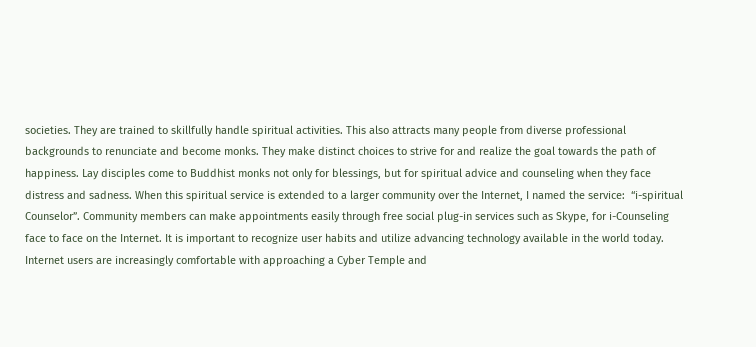societies. They are trained to skillfully handle spiritual activities. This also attracts many people from diverse professional backgrounds to renunciate and become monks. They make distinct choices to strive for and realize the goal towards the path of happiness. Lay disciples come to Buddhist monks not only for blessings, but for spiritual advice and counseling when they face distress and sadness. When this spiritual service is extended to a larger community over the Internet, I named the service:  “i-spiritual Counselor”. Community members can make appointments easily through free social plug-in services such as Skype, for i-Counseling face to face on the Internet. It is important to recognize user habits and utilize advancing technology available in the world today. Internet users are increasingly comfortable with approaching a Cyber Temple and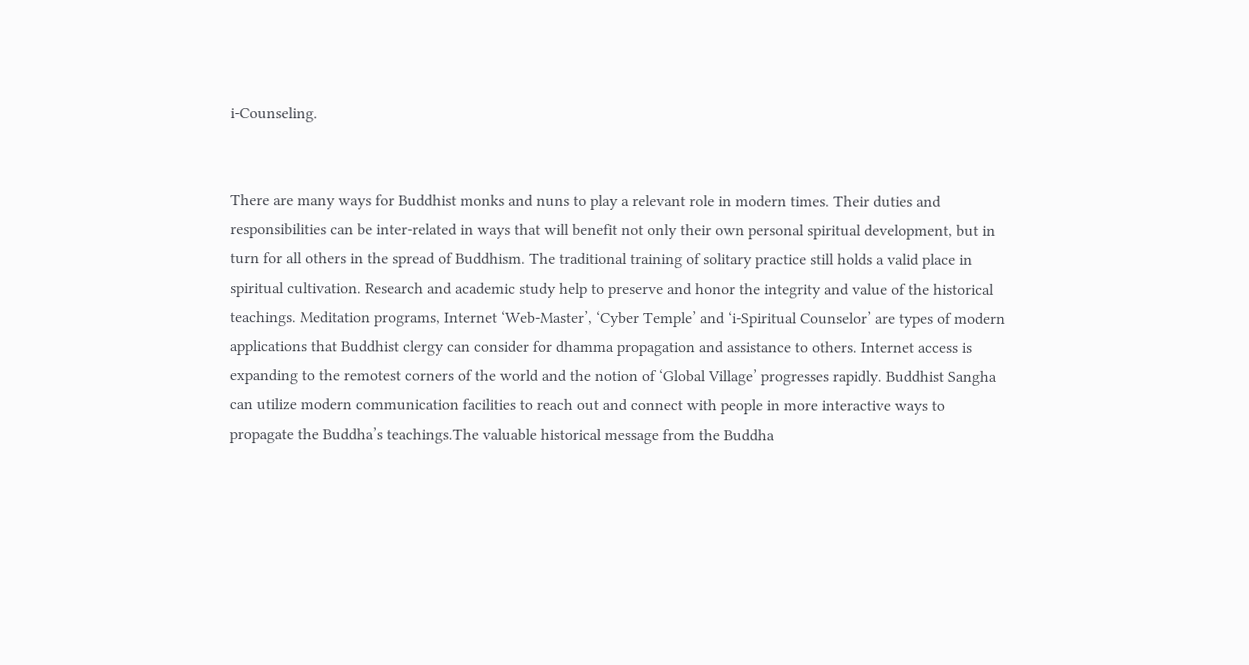i-Counseling.


There are many ways for Buddhist monks and nuns to play a relevant role in modern times. Their duties and responsibilities can be inter-related in ways that will benefit not only their own personal spiritual development, but in turn for all others in the spread of Buddhism. The traditional training of solitary practice still holds a valid place in spiritual cultivation. Research and academic study help to preserve and honor the integrity and value of the historical teachings. Meditation programs, Internet ‘Web-Master’, ‘Cyber Temple’ and ‘i-Spiritual Counselor’ are types of modern applications that Buddhist clergy can consider for dhamma propagation and assistance to others. Internet access is expanding to the remotest corners of the world and the notion of ‘Global Village’ progresses rapidly. Buddhist Sangha can utilize modern communication facilities to reach out and connect with people in more interactive ways to propagate the Buddha’s teachings.The valuable historical message from the Buddha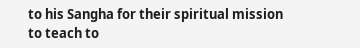to his Sangha for their spiritual mission to teach to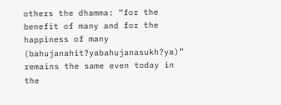others the dhamma: “for the benefit of many and for the happiness of many (bahujanahit?yabahujanasukh?ya)” remains the same even today in the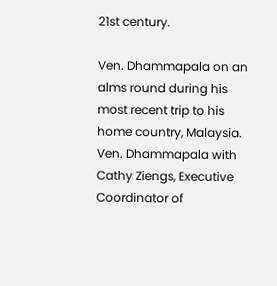21st century.

Ven. Dhammapala on an alms round during his most recent trip to his home country, Malaysia.
Ven. Dhammapala with Cathy Ziengs, Executive Coordinator of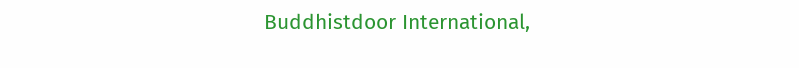Buddhistdoor International,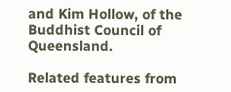and Kim Hollow, of the Buddhist Council of Queensland.

Related features from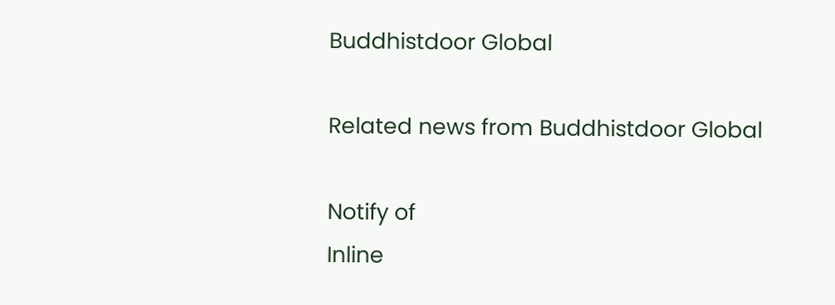Buddhistdoor Global

Related news from Buddhistdoor Global

Notify of
Inline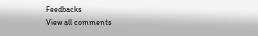Feedbacks
View all comments